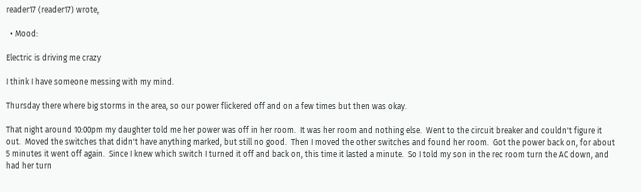reader17 (reader17) wrote,

  • Mood:

Electric is driving me crazy

I think I have someone messing with my mind.

Thursday there where big storms in the area, so our power flickered off and on a few times but then was okay.

That night around 10:00pm my daughter told me her power was off in her room.  It was her room and nothing else.  Went to the circuit breaker and couldn't figure it out.  Moved the switches that didn't have anything marked, but still no good.  Then I moved the other switches and found her room.  Got the power back on, for about 5 minutes it went off again.  Since I knew which switch I turned it off and back on, this time it lasted a minute.  So I told my son in the rec room turn the AC down, and had her turn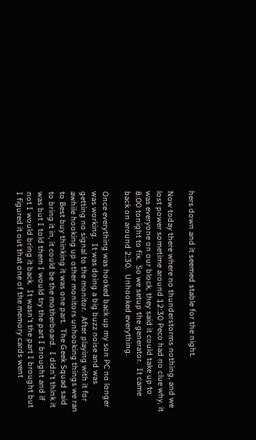hers down and it seemed stable for the night.

Now today there where no thunderstorms nothing, and we lost power sometime around 12:30 Peco had no clue why, it was everyone on our block, they said it could take up to 8:00 tonight to fix.  So we setup the generator.  It came back on around 2:30.  Unhooked everything.

Once everything was hooked back up my son PC no longer was working.  It was doing a big buzz noise and was getting no signal to the monitor.  After playing with it for awhile hooking up other monitors unhooking things we ran to Best buy thinking it was one part.  The Geek Squad said to bring it in, it could be the motherboard.  I didn't think it was but I told them I would try the part I brought and if not I would bring it back.  It wasn't the part I brought but I figured it out that one of the memory cards went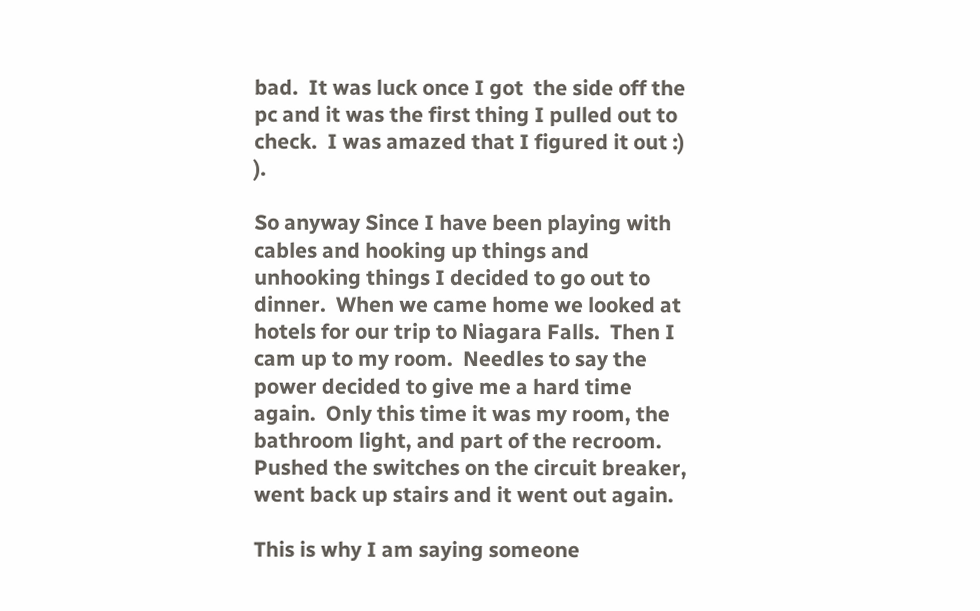bad.  It was luck once I got  the side off the pc and it was the first thing I pulled out to check.  I was amazed that I figured it out :) ).

So anyway Since I have been playing with cables and hooking up things and unhooking things I decided to go out to dinner.  When we came home we looked at hotels for our trip to Niagara Falls.  Then I cam up to my room.  Needles to say the power decided to give me a hard time again.  Only this time it was my room, the bathroom light, and part of the recroom.  Pushed the switches on the circuit breaker, went back up stairs and it went out again.

This is why I am saying someone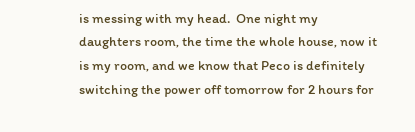is messing with my head.  One night my daughters room, the time the whole house, now it is my room, and we know that Peco is definitely switching the power off tomorrow for 2 hours for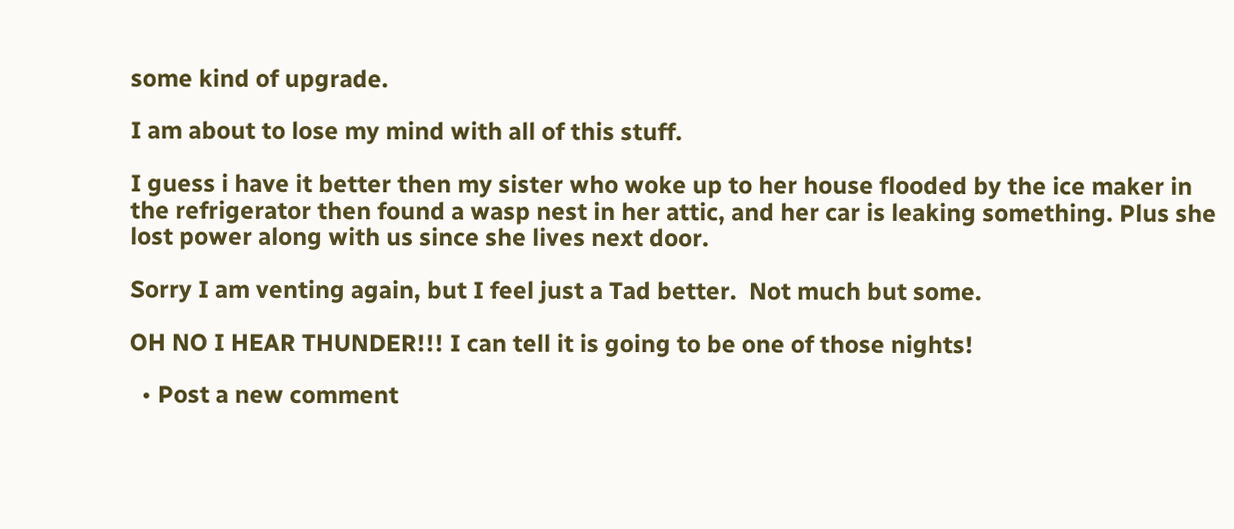some kind of upgrade.

I am about to lose my mind with all of this stuff.

I guess i have it better then my sister who woke up to her house flooded by the ice maker in the refrigerator then found a wasp nest in her attic, and her car is leaking something. Plus she lost power along with us since she lives next door.

Sorry I am venting again, but I feel just a Tad better.  Not much but some.

OH NO I HEAR THUNDER!!! I can tell it is going to be one of those nights!

  • Post a new comment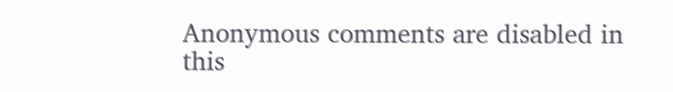Anonymous comments are disabled in this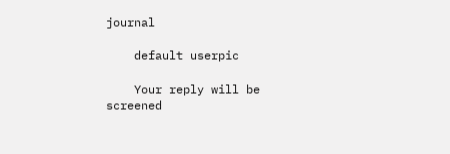journal

    default userpic

    Your reply will be screened